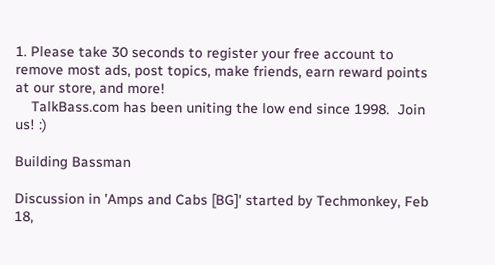1. Please take 30 seconds to register your free account to remove most ads, post topics, make friends, earn reward points at our store, and more!
    TalkBass.com has been uniting the low end since 1998.  Join us! :)

Building Bassman

Discussion in 'Amps and Cabs [BG]' started by Techmonkey, Feb 18,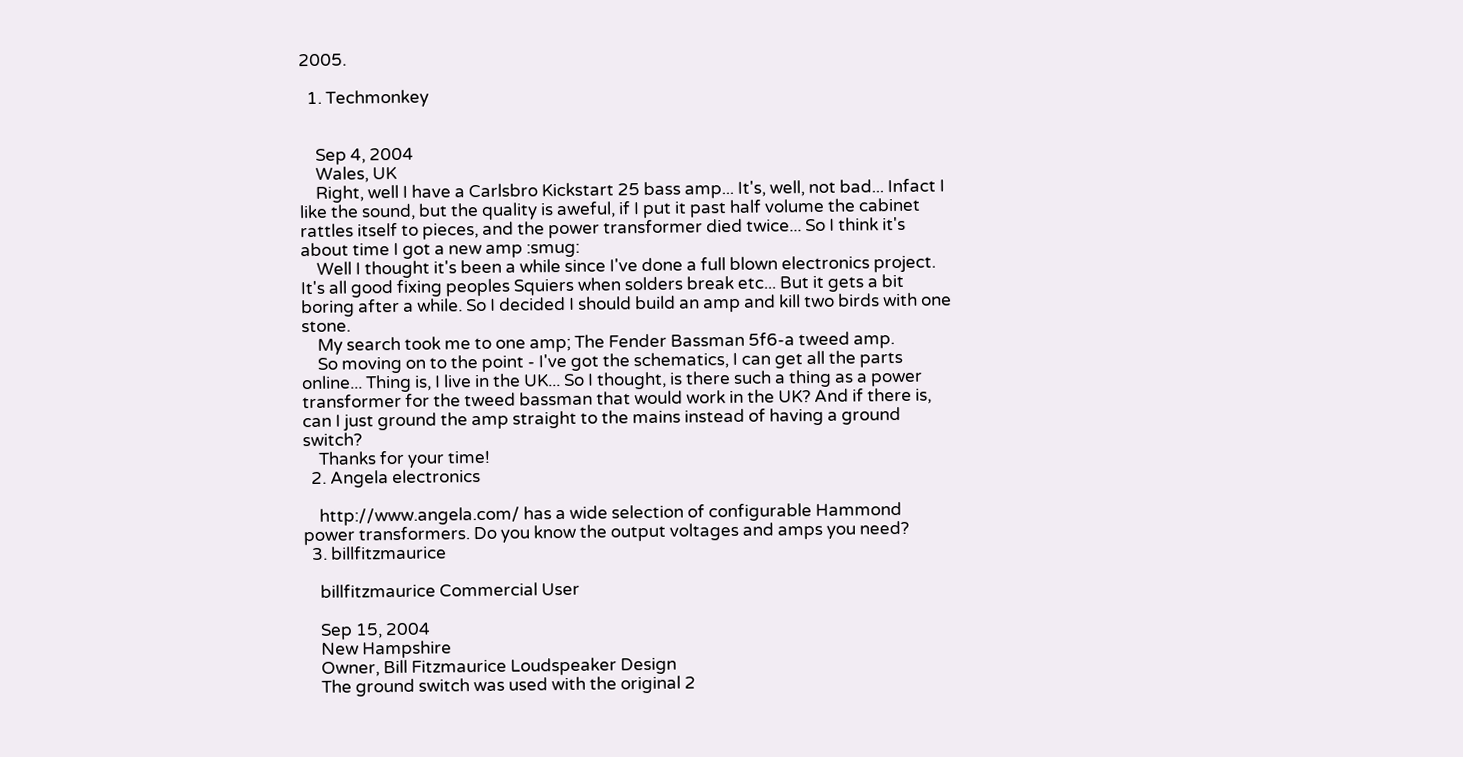2005.

  1. Techmonkey


    Sep 4, 2004
    Wales, UK
    Right, well I have a Carlsbro Kickstart 25 bass amp... It's, well, not bad... Infact I like the sound, but the quality is aweful, if I put it past half volume the cabinet rattles itself to pieces, and the power transformer died twice... So I think it's about time I got a new amp :smug:
    Well I thought it's been a while since I've done a full blown electronics project. It's all good fixing peoples Squiers when solders break etc... But it gets a bit boring after a while. So I decided I should build an amp and kill two birds with one stone.
    My search took me to one amp; The Fender Bassman 5f6-a tweed amp.
    So moving on to the point - I've got the schematics, I can get all the parts online... Thing is, I live in the UK... So I thought, is there such a thing as a power transformer for the tweed bassman that would work in the UK? And if there is, can I just ground the amp straight to the mains instead of having a ground switch?
    Thanks for your time!
  2. Angela electronics

    http://www.angela.com/ has a wide selection of configurable Hammond power transformers. Do you know the output voltages and amps you need?
  3. billfitzmaurice

    billfitzmaurice Commercial User

    Sep 15, 2004
    New Hampshire
    Owner, Bill Fitzmaurice Loudspeaker Design
    The ground switch was used with the original 2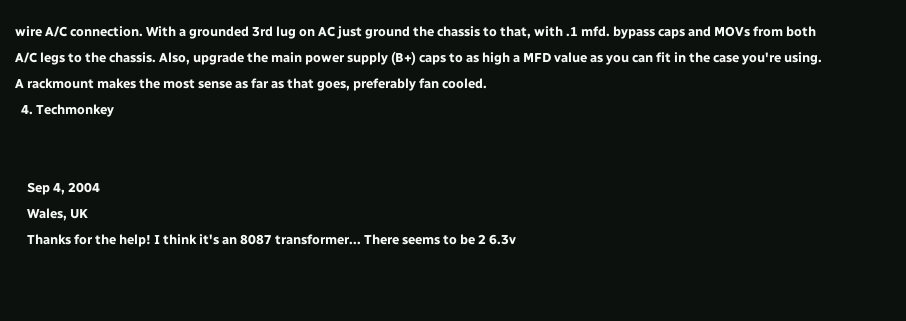wire A/C connection. With a grounded 3rd lug on AC just ground the chassis to that, with .1 mfd. bypass caps and MOVs from both A/C legs to the chassis. Also, upgrade the main power supply (B+) caps to as high a MFD value as you can fit in the case you're using. A rackmount makes the most sense as far as that goes, preferably fan cooled.
  4. Techmonkey


    Sep 4, 2004
    Wales, UK
    Thanks for the help! I think it's an 8087 transformer... There seems to be 2 6.3v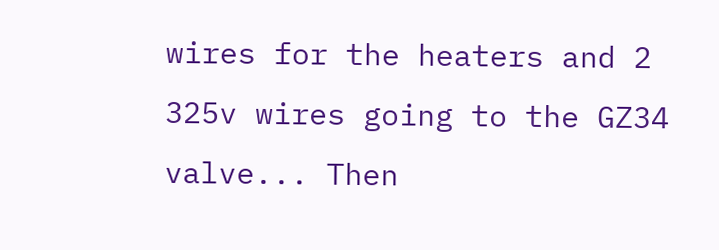wires for the heaters and 2 325v wires going to the GZ34 valve... Then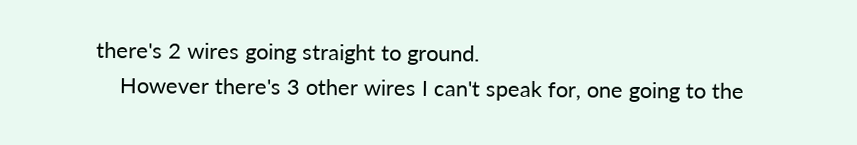there's 2 wires going straight to ground.
    However there's 3 other wires I can't speak for, one going to the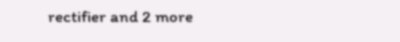rectifier and 2 more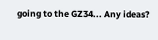going to the GZ34... Any ideas?